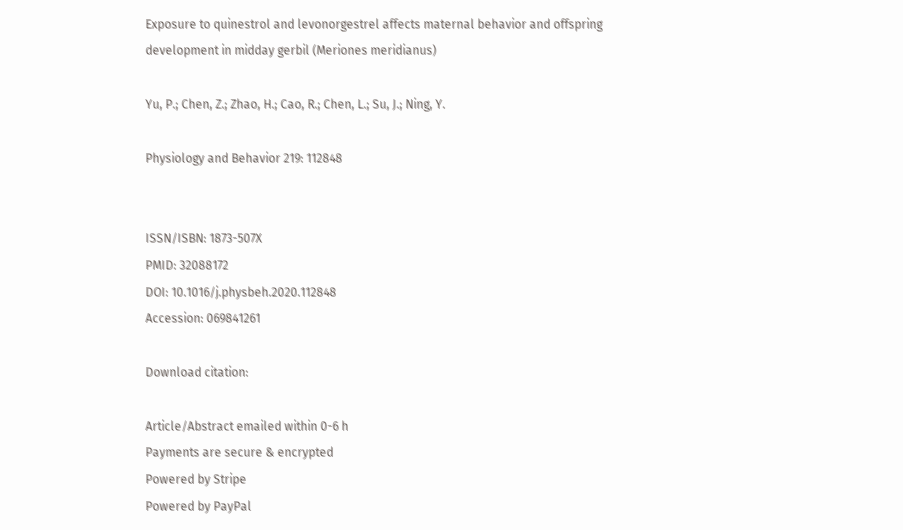Exposure to quinestrol and levonorgestrel affects maternal behavior and offspring development in midday gerbil (Meriones meridianus)

Yu, P.; Chen, Z.; Zhao, H.; Cao, R.; Chen, L.; Su, J.; Ning, Y.

Physiology and Behavior 219: 112848


ISSN/ISBN: 1873-507X
PMID: 32088172
DOI: 10.1016/j.physbeh.2020.112848
Accession: 069841261

Download citation:

Article/Abstract emailed within 0-6 h
Payments are secure & encrypted
Powered by Stripe
Powered by PayPal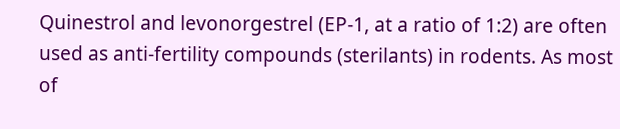Quinestrol and levonorgestrel (EP-1, at a ratio of 1:2) are often used as anti-fertility compounds (sterilants) in rodents. As most of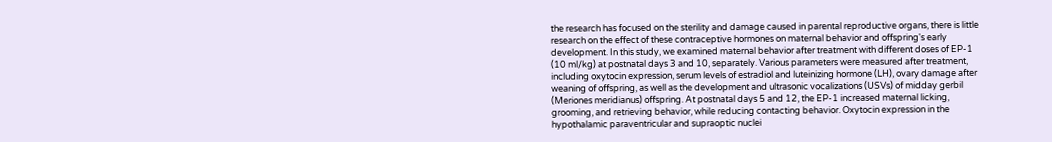the research has focused on the sterility and damage caused in parental reproductive organs, there is little research on the effect of these contraceptive hormones on maternal behavior and offspring's early development. In this study, we examined maternal behavior after treatment with different doses of EP-1 (10 ml/kg) at postnatal days 3 and 10, separately. Various parameters were measured after treatment, including oxytocin expression, serum levels of estradiol and luteinizing hormone (LH), ovary damage after weaning of offspring, as well as the development and ultrasonic vocalizations (USVs) of midday gerbil (Meriones meridianus) offspring. At postnatal days 5 and 12, the EP-1 increased maternal licking, grooming, and retrieving behavior, while reducing contacting behavior. Oxytocin expression in the hypothalamic paraventricular and supraoptic nuclei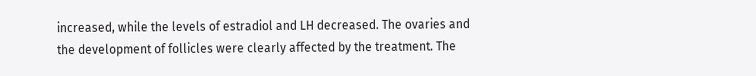increased, while the levels of estradiol and LH decreased. The ovaries and the development of follicles were clearly affected by the treatment. The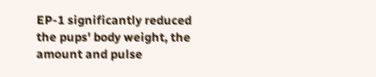EP-1 significantly reduced the pups' body weight, the amount and pulse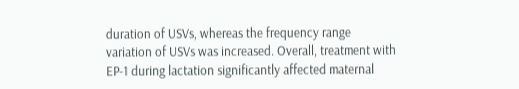duration of USVs, whereas the frequency range variation of USVs was increased. Overall, treatment with EP-1 during lactation significantly affected maternal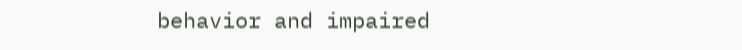behavior and impaired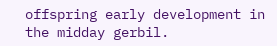offspring early development in the midday gerbil.